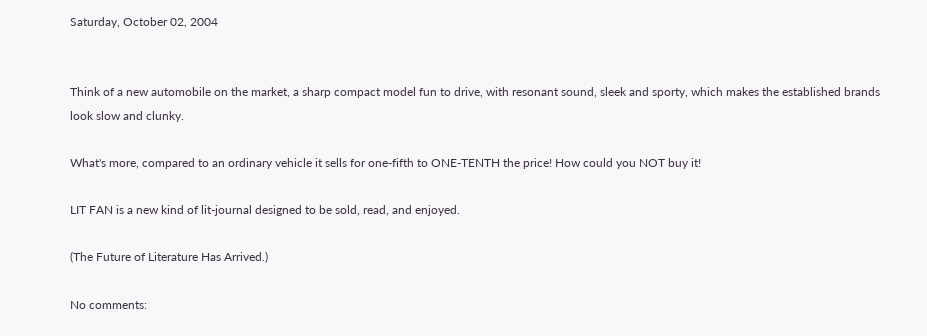Saturday, October 02, 2004


Think of a new automobile on the market, a sharp compact model fun to drive, with resonant sound, sleek and sporty, which makes the established brands look slow and clunky.

What's more, compared to an ordinary vehicle it sells for one-fifth to ONE-TENTH the price! How could you NOT buy it!

LIT FAN is a new kind of lit-journal designed to be sold, read, and enjoyed.

(The Future of Literature Has Arrived.)

No comments: